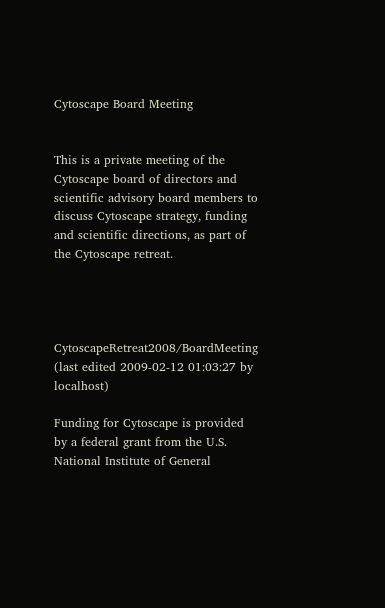Cytoscape Board Meeting


This is a private meeting of the Cytoscape board of directors and scientific advisory board members to discuss Cytoscape strategy, funding and scientific directions, as part of the Cytoscape retreat.




CytoscapeRetreat2008/BoardMeeting (last edited 2009-02-12 01:03:27 by localhost)

Funding for Cytoscape is provided by a federal grant from the U.S. National Institute of General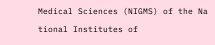Medical Sciences (NIGMS) of the Na tional Institutes of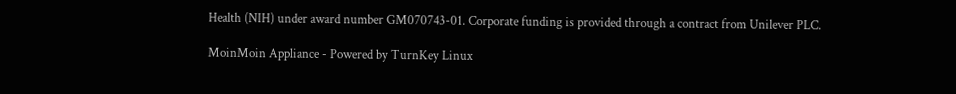Health (NIH) under award number GM070743-01. Corporate funding is provided through a contract from Unilever PLC.

MoinMoin Appliance - Powered by TurnKey Linux